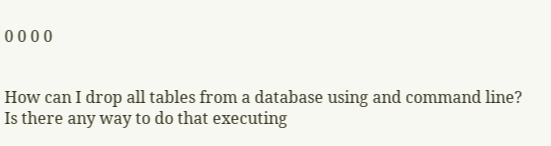0 0 0 0


How can I drop all tables from a database using and command line? Is there any way to do that executing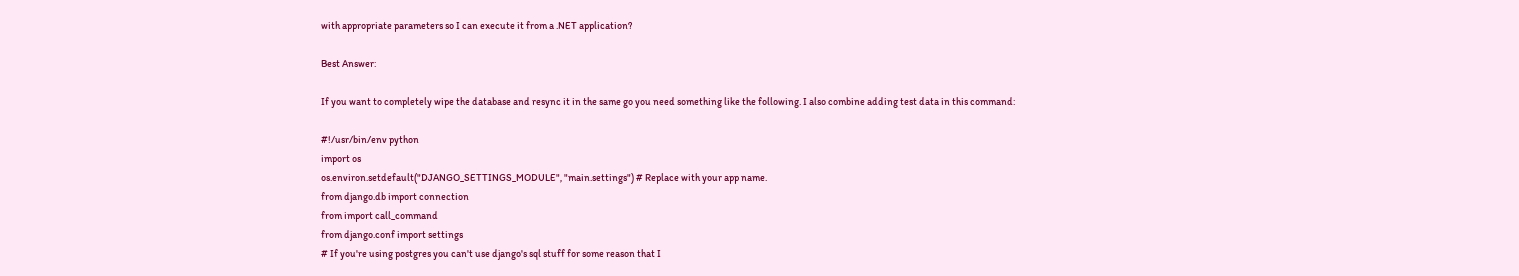with appropriate parameters so I can execute it from a .NET application?

Best Answer:

If you want to completely wipe the database and resync it in the same go you need something like the following. I also combine adding test data in this command:

#!/usr/bin/env python
import os
os.environ.setdefault("DJANGO_SETTINGS_MODULE", "main.settings") # Replace with your app name.
from django.db import connection
from import call_command
from django.conf import settings
# If you're using postgres you can't use django's sql stuff for some reason that I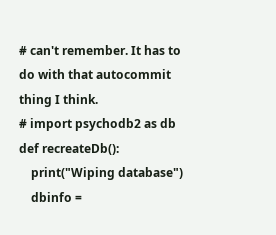# can't remember. It has to do with that autocommit thing I think.
# import psychodb2 as db
def recreateDb():
    print("Wiping database")
    dbinfo =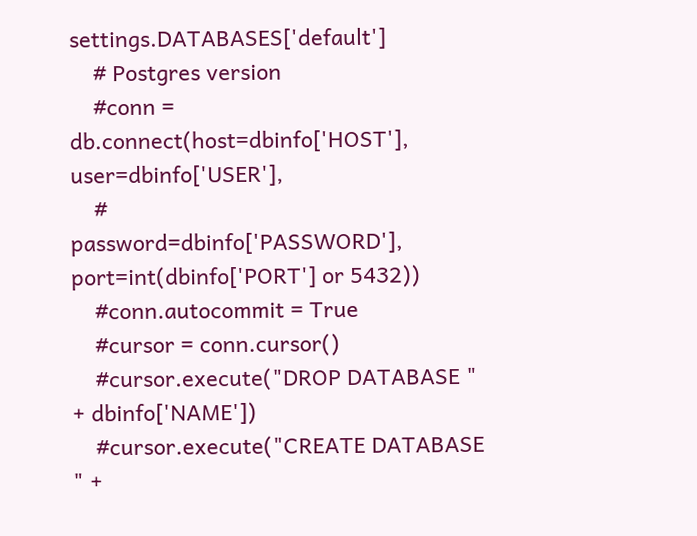settings.DATABASES['default']
    # Postgres version
    #conn = db.connect(host=dbinfo['HOST'], user=dbinfo['USER'],
    #                 password=dbinfo['PASSWORD'], port=int(dbinfo['PORT'] or 5432))
    #conn.autocommit = True
    #cursor = conn.cursor()
    #cursor.execute("DROP DATABASE " + dbinfo['NAME'])
    #cursor.execute("CREATE DATABASE " +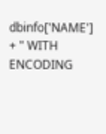dbinfo['NAME'] + " WITH ENCODING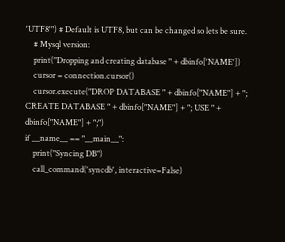'UTF8'") # Default is UTF8, but can be changed so lets be sure.
    # Mysql version:
    print("Dropping and creating database " + dbinfo['NAME'])
    cursor = connection.cursor()
    cursor.execute("DROP DATABASE " + dbinfo["NAME"] + "; CREATE DATABASE " + dbinfo["NAME"] + "; USE " + dbinfo["NAME"] + ";")
if __name__ == "__main__":
    print("Syncing DB")
    call_command('syncdb', interactive=False)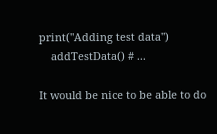print("Adding test data")
    addTestData() # ...

It would be nice to be able to do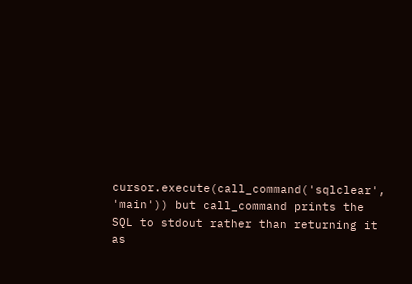cursor.execute(call_command('sqlclear', 'main')) but call_command prints the SQL to stdout rather than returning it as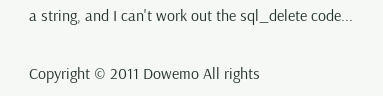a string, and I can't work out the sql_delete code...

Copyright © 2011 Dowemo All rights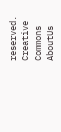reserved.    Creative Commons   AboutUs